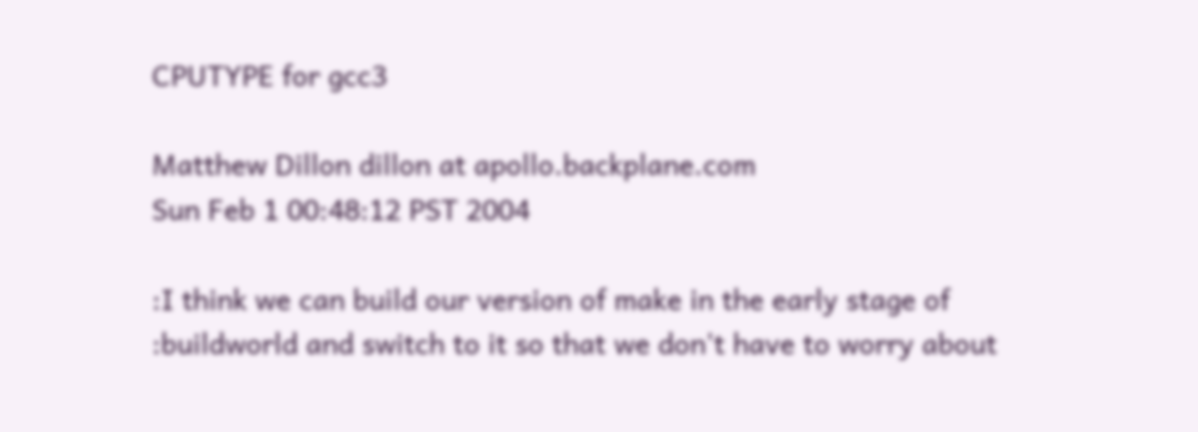CPUTYPE for gcc3

Matthew Dillon dillon at apollo.backplane.com
Sun Feb 1 00:48:12 PST 2004

:I think we can build our version of make in the early stage of
:buildworld and switch to it so that we don't have to worry about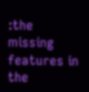:the missing features in the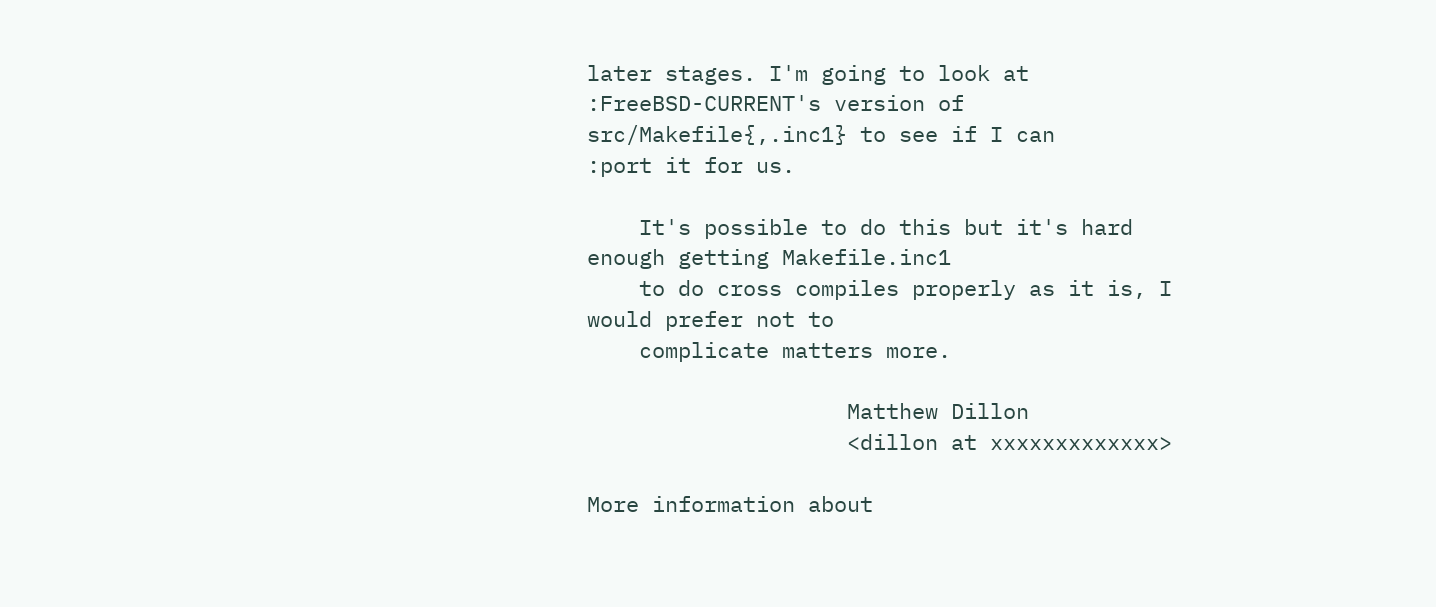later stages. I'm going to look at
:FreeBSD-CURRENT's version of src/Makefile{,.inc1} to see if I can
:port it for us.

    It's possible to do this but it's hard enough getting Makefile.inc1
    to do cross compiles properly as it is, I would prefer not to
    complicate matters more.

                    Matthew Dillon
                    <dillon at xxxxxxxxxxxxx>

More information about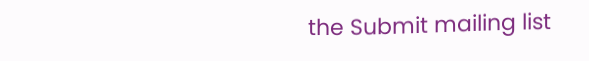the Submit mailing list